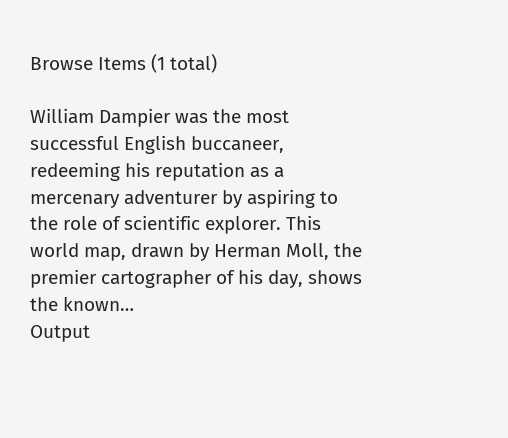Browse Items (1 total)

William Dampier was the most successful English buccaneer, redeeming his reputation as a mercenary adventurer by aspiring to the role of scientific explorer. This world map, drawn by Herman Moll, the premier cartographer of his day, shows the known…
Output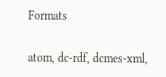Formats

atom, dc-rdf, dcmes-xml,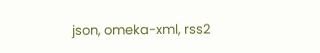json, omeka-xml, rss2